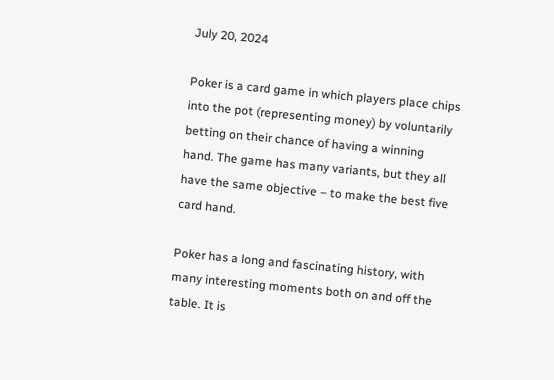July 20, 2024

Poker is a card game in which players place chips into the pot (representing money) by voluntarily betting on their chance of having a winning hand. The game has many variants, but they all have the same objective – to make the best five card hand.

Poker has a long and fascinating history, with many interesting moments both on and off the table. It is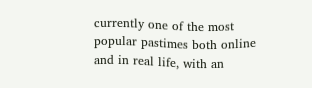currently one of the most popular pastimes both online and in real life, with an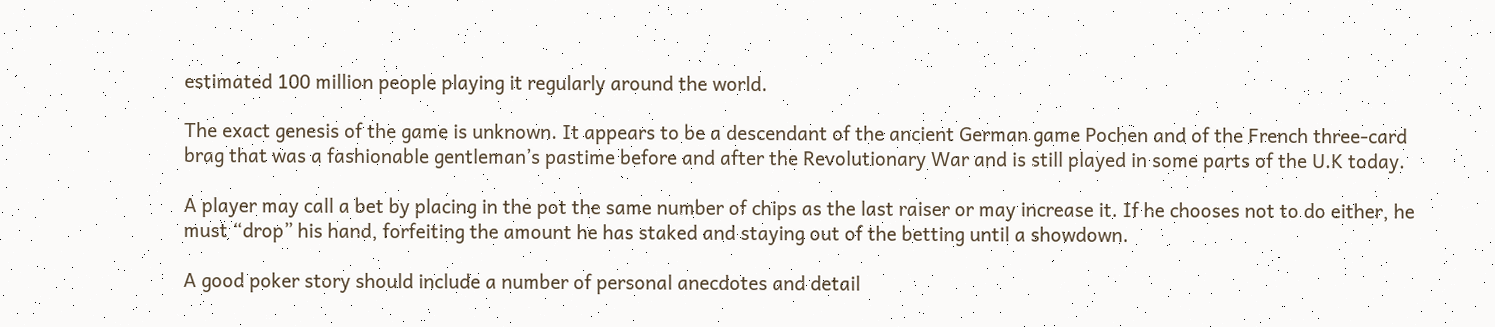estimated 100 million people playing it regularly around the world.

The exact genesis of the game is unknown. It appears to be a descendant of the ancient German game Pochen and of the French three-card brag that was a fashionable gentleman’s pastime before and after the Revolutionary War and is still played in some parts of the U.K today.

A player may call a bet by placing in the pot the same number of chips as the last raiser or may increase it. If he chooses not to do either, he must “drop” his hand, forfeiting the amount he has staked and staying out of the betting until a showdown.

A good poker story should include a number of personal anecdotes and detail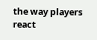the way players react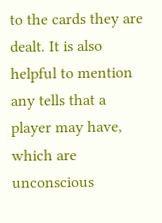to the cards they are dealt. It is also helpful to mention any tells that a player may have, which are unconscious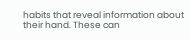habits that reveal information about their hand. These can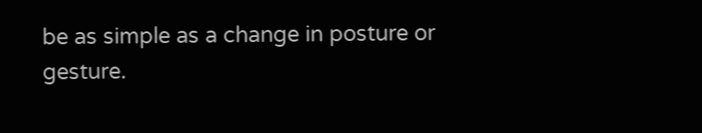be as simple as a change in posture or gesture.